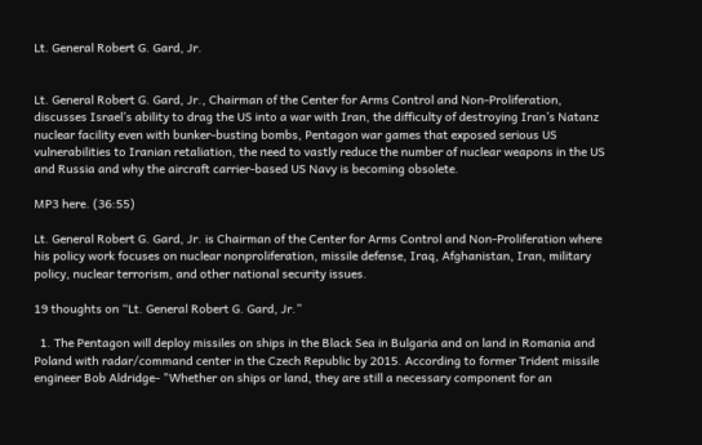Lt. General Robert G. Gard, Jr.


Lt. General Robert G. Gard, Jr., Chairman of the Center for Arms Control and Non-Proliferation, discusses Israel’s ability to drag the US into a war with Iran, the difficulty of destroying Iran’s Natanz nuclear facility even with bunker-busting bombs, Pentagon war games that exposed serious US vulnerabilities to Iranian retaliation, the need to vastly reduce the number of nuclear weapons in the US and Russia and why the aircraft carrier-based US Navy is becoming obsolete.

MP3 here. (36:55)

Lt. General Robert G. Gard, Jr. is Chairman of the Center for Arms Control and Non-Proliferation where his policy work focuses on nuclear nonproliferation, missile defense, Iraq, Afghanistan, Iran, military policy, nuclear terrorism, and other national security issues.

19 thoughts on “Lt. General Robert G. Gard, Jr.”

  1. The Pentagon will deploy missiles on ships in the Black Sea in Bulgaria and on land in Romania and Poland with radar/command center in the Czech Republic by 2015. According to former Trident missile engineer Bob Aldridge- "Whether on ships or land, they are still a necessary component for an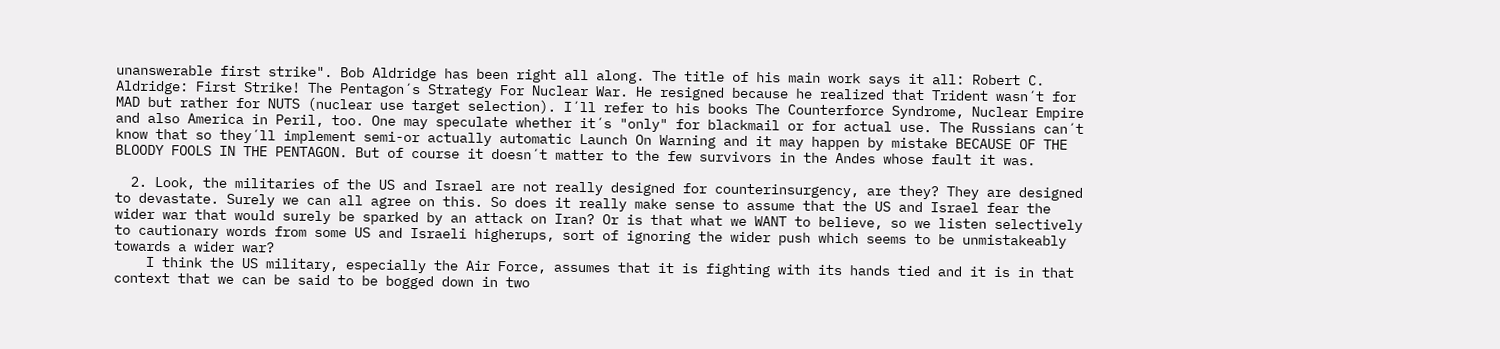unanswerable first strike". Bob Aldridge has been right all along. The title of his main work says it all: Robert C. Aldridge: First Strike! The Pentagon´s Strategy For Nuclear War. He resigned because he realized that Trident wasn´t for MAD but rather for NUTS (nuclear use target selection). I´ll refer to his books The Counterforce Syndrome, Nuclear Empire and also America in Peril, too. One may speculate whether it´s "only" for blackmail or for actual use. The Russians can´t know that so they´ll implement semi-or actually automatic Launch On Warning and it may happen by mistake BECAUSE OF THE BLOODY FOOLS IN THE PENTAGON. But of course it doesn´t matter to the few survivors in the Andes whose fault it was.

  2. Look, the militaries of the US and Israel are not really designed for counterinsurgency, are they? They are designed to devastate. Surely we can all agree on this. So does it really make sense to assume that the US and Israel fear the wider war that would surely be sparked by an attack on Iran? Or is that what we WANT to believe, so we listen selectively to cautionary words from some US and Israeli higherups, sort of ignoring the wider push which seems to be unmistakeably towards a wider war?
    I think the US military, especially the Air Force, assumes that it is fighting with its hands tied and it is in that context that we can be said to be bogged down in two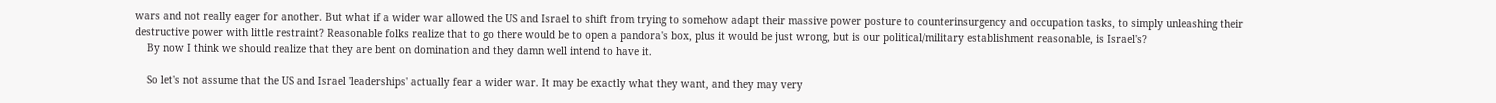wars and not really eager for another. But what if a wider war allowed the US and Israel to shift from trying to somehow adapt their massive power posture to counterinsurgency and occupation tasks, to simply unleashing their destructive power with little restraint? Reasonable folks realize that to go there would be to open a pandora's box, plus it would be just wrong, but is our political/military establishment reasonable, is Israel's?
    By now I think we should realize that they are bent on domination and they damn well intend to have it.

    So let's not assume that the US and Israel 'leaderships' actually fear a wider war. It may be exactly what they want, and they may very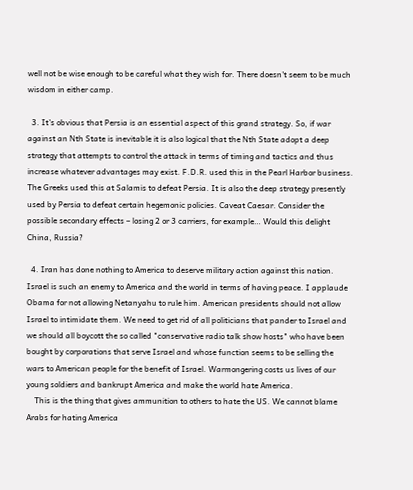well not be wise enough to be careful what they wish for. There doesn't seem to be much wisdom in either camp.

  3. It's obvious that Persia is an essential aspect of this grand strategy. So, if war against an Nth State is inevitable it is also logical that the Nth State adopt a deep strategy that attempts to control the attack in terms of timing and tactics and thus increase whatever advantages may exist. F.D.R. used this in the Pearl Harbor business. The Greeks used this at Salamis to defeat Persia. It is also the deep strategy presently used by Persia to defeat certain hegemonic policies. Caveat Caesar. Consider the possible secondary effects – losing 2 or 3 carriers, for example… Would this delight China, Russia?

  4. Iran has done nothing to America to deserve military action against this nation. Israel is such an enemy to America and the world in terms of having peace. I applaude Obama for not allowing Netanyahu to rule him. American presidents should not allow Israel to intimidate them. We need to get rid of all politicians that pander to Israel and we should all boycott the so called "conservative radio talk show hosts" who have been bought by corporations that serve Israel and whose function seems to be selling the wars to American people for the benefit of Israel. Warmongering costs us lives of our young soldiers and bankrupt America and make the world hate America.
    This is the thing that gives ammunition to others to hate the US. We cannot blame Arabs for hating America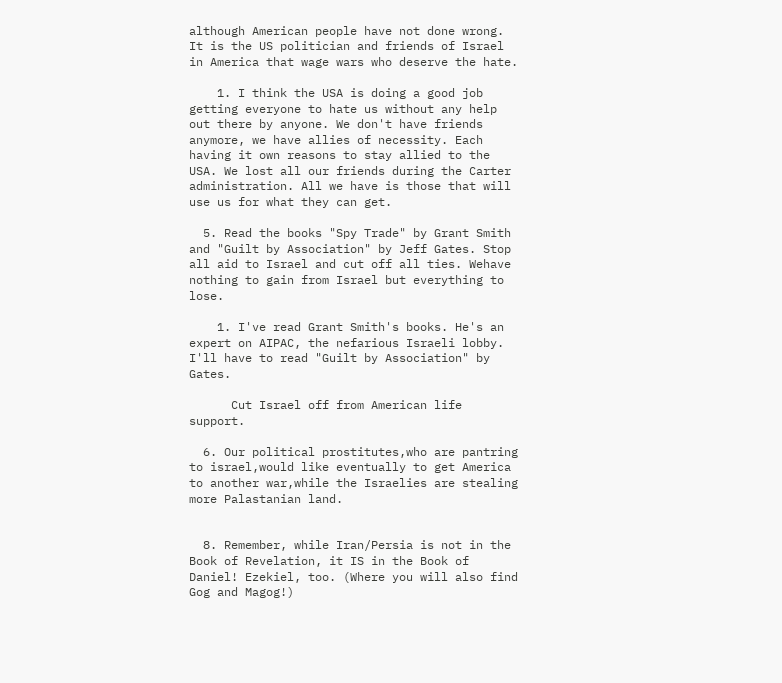although American people have not done wrong. It is the US politician and friends of Israel in America that wage wars who deserve the hate.

    1. I think the USA is doing a good job getting everyone to hate us without any help out there by anyone. We don't have friends anymore, we have allies of necessity. Each having it own reasons to stay allied to the USA. We lost all our friends during the Carter administration. All we have is those that will use us for what they can get.

  5. Read the books "Spy Trade" by Grant Smith and "Guilt by Association" by Jeff Gates. Stop all aid to Israel and cut off all ties. Wehave nothing to gain from Israel but everything to lose.

    1. I've read Grant Smith's books. He's an expert on AIPAC, the nefarious Israeli lobby. I'll have to read "Guilt by Association" by Gates.

      Cut Israel off from American life support.

  6. Our political prostitutes,who are pantring to israel,would like eventually to get America to another war,while the Israelies are stealing more Palastanian land.


  8. Remember, while Iran/Persia is not in the Book of Revelation, it IS in the Book of Daniel! Ezekiel, too. (Where you will also find Gog and Magog!)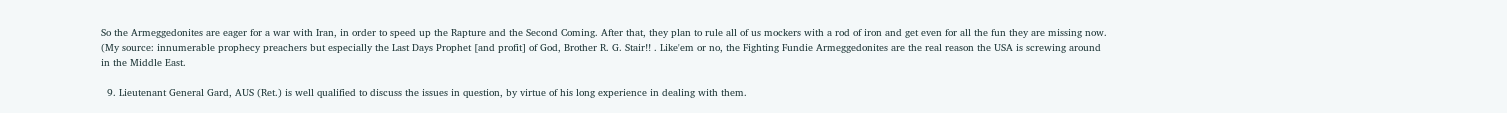So the Armeggedonites are eager for a war with Iran, in order to speed up the Rapture and the Second Coming. After that, they plan to rule all of us mockers with a rod of iron and get even for all the fun they are missing now. (My source: innumerable prophecy preachers but especially the Last Days Prophet [and profit] of God, Brother R. G. Stair!! . Like'em or no, the Fighting Fundie Armeggedonites are the real reason the USA is screwing around in the Middle East.

  9. Lieutenant General Gard, AUS (Ret.) is well qualified to discuss the issues in question, by virtue of his long experience in dealing with them.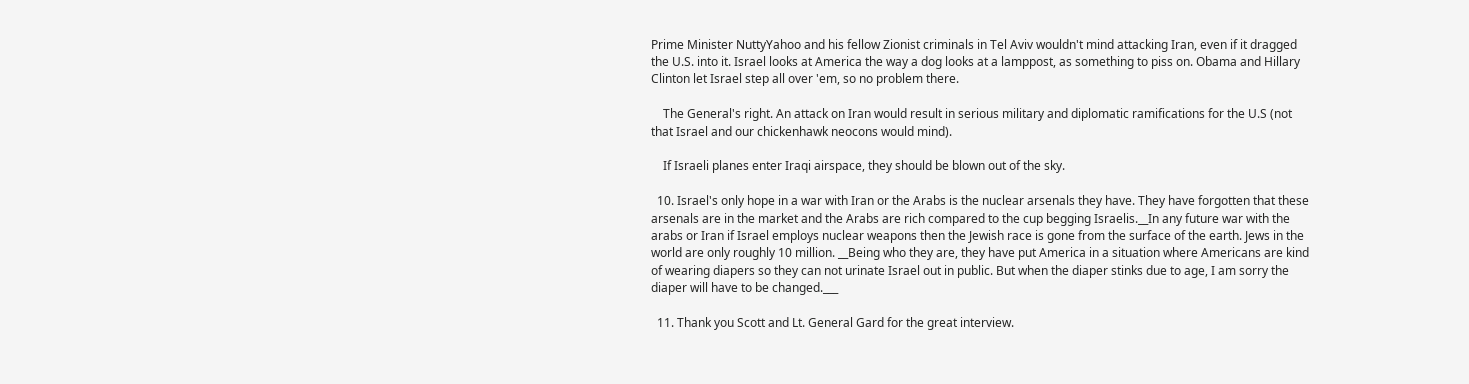Prime Minister NuttyYahoo and his fellow Zionist criminals in Tel Aviv wouldn't mind attacking Iran, even if it dragged the U.S. into it. Israel looks at America the way a dog looks at a lamppost, as something to piss on. Obama and Hillary Clinton let Israel step all over 'em, so no problem there.

    The General's right. An attack on Iran would result in serious military and diplomatic ramifications for the U.S (not that Israel and our chickenhawk neocons would mind).

    If Israeli planes enter Iraqi airspace, they should be blown out of the sky.

  10. Israel's only hope in a war with Iran or the Arabs is the nuclear arsenals they have. They have forgotten that these arsenals are in the market and the Arabs are rich compared to the cup begging Israelis.__In any future war with the arabs or Iran if Israel employs nuclear weapons then the Jewish race is gone from the surface of the earth. Jews in the world are only roughly 10 million. __Being who they are, they have put America in a situation where Americans are kind of wearing diapers so they can not urinate Israel out in public. But when the diaper stinks due to age, I am sorry the diaper will have to be changed.___

  11. Thank you Scott and Lt. General Gard for the great interview.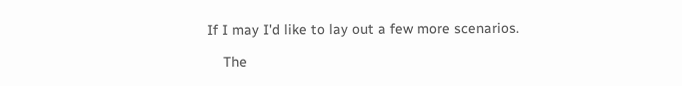If I may I'd like to lay out a few more scenarios.

    The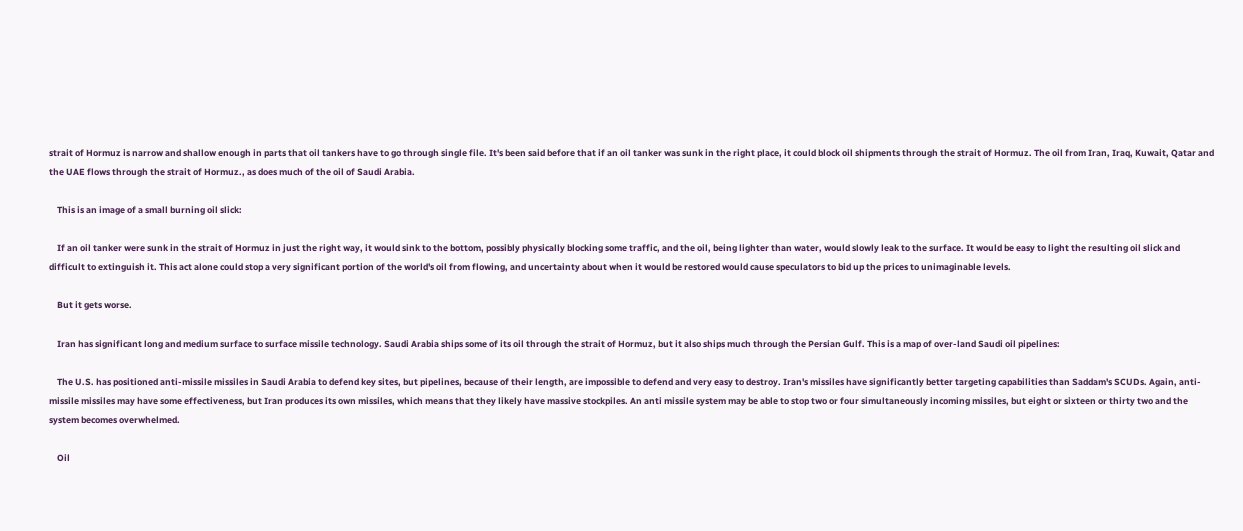strait of Hormuz is narrow and shallow enough in parts that oil tankers have to go through single file. It's been said before that if an oil tanker was sunk in the right place, it could block oil shipments through the strait of Hormuz. The oil from Iran, Iraq, Kuwait, Qatar and the UAE flows through the strait of Hormuz., as does much of the oil of Saudi Arabia.

    This is an image of a small burning oil slick:

    If an oil tanker were sunk in the strait of Hormuz in just the right way, it would sink to the bottom, possibly physically blocking some traffic, and the oil, being lighter than water, would slowly leak to the surface. It would be easy to light the resulting oil slick and difficult to extinguish it. This act alone could stop a very significant portion of the world's oil from flowing, and uncertainty about when it would be restored would cause speculators to bid up the prices to unimaginable levels.

    But it gets worse.

    Iran has significant long and medium surface to surface missile technology. Saudi Arabia ships some of its oil through the strait of Hormuz, but it also ships much through the Persian Gulf. This is a map of over-land Saudi oil pipelines:

    The U.S. has positioned anti-missile missiles in Saudi Arabia to defend key sites, but pipelines, because of their length, are impossible to defend and very easy to destroy. Iran's missiles have significantly better targeting capabilities than Saddam's SCUDs. Again, anti-missile missiles may have some effectiveness, but Iran produces its own missiles, which means that they likely have massive stockpiles. An anti missile system may be able to stop two or four simultaneously incoming missiles, but eight or sixteen or thirty two and the system becomes overwhelmed.

    Oil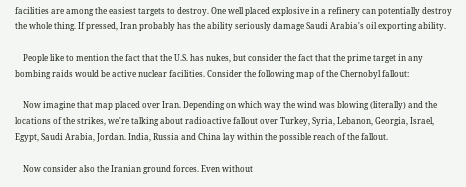facilities are among the easiest targets to destroy. One well placed explosive in a refinery can potentially destroy the whole thing. If pressed, Iran probably has the ability seriously damage Saudi Arabia's oil exporting ability.

    People like to mention the fact that the U.S. has nukes, but consider the fact that the prime target in any bombing raids would be active nuclear facilities. Consider the following map of the Chernobyl fallout:

    Now imagine that map placed over Iran. Depending on which way the wind was blowing (literally) and the locations of the strikes, we're talking about radioactive fallout over Turkey, Syria, Lebanon, Georgia, Israel, Egypt, Saudi Arabia, Jordan. India, Russia and China lay within the possible reach of the fallout.

    Now consider also the Iranian ground forces. Even without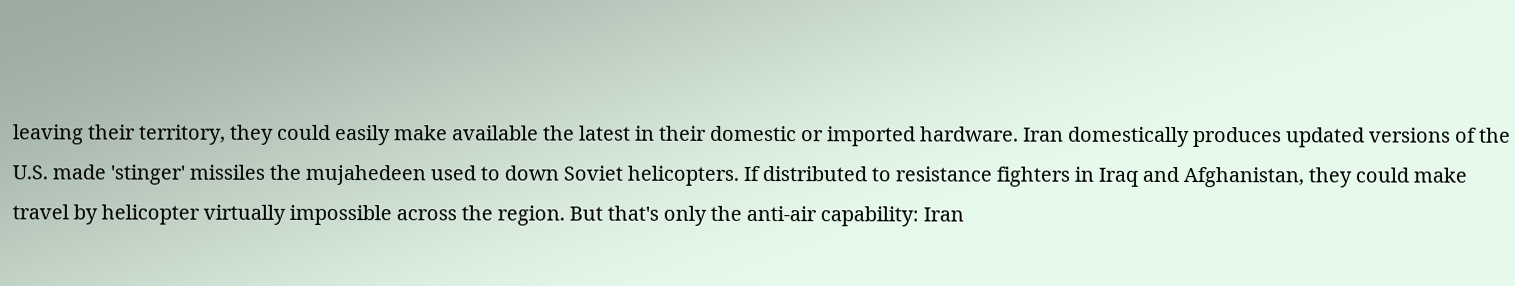leaving their territory, they could easily make available the latest in their domestic or imported hardware. Iran domestically produces updated versions of the U.S. made 'stinger' missiles the mujahedeen used to down Soviet helicopters. If distributed to resistance fighters in Iraq and Afghanistan, they could make travel by helicopter virtually impossible across the region. But that's only the anti-air capability: Iran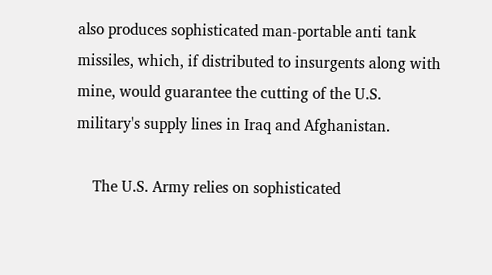also produces sophisticated man-portable anti tank missiles, which, if distributed to insurgents along with mine, would guarantee the cutting of the U.S. military's supply lines in Iraq and Afghanistan.

    The U.S. Army relies on sophisticated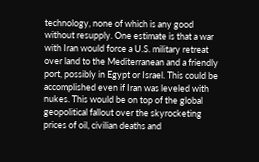technology, none of which is any good without resupply. One estimate is that a war with Iran would force a U.S. military retreat over land to the Mediterranean and a friendly port, possibly in Egypt or Israel. This could be accomplished even if Iran was leveled with nukes. This would be on top of the global geopolitical fallout over the skyrocketing prices of oil, civilian deaths and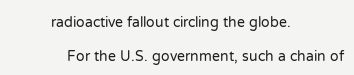radioactive fallout circling the globe.

    For the U.S. government, such a chain of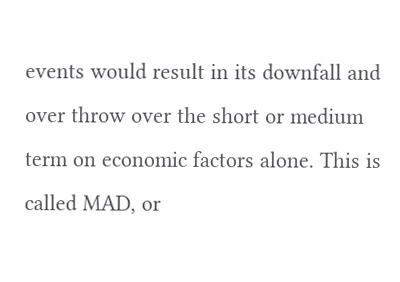events would result in its downfall and over throw over the short or medium term on economic factors alone. This is called MAD, or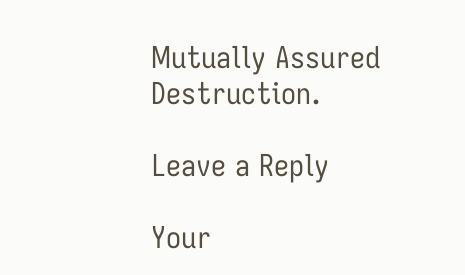Mutually Assured Destruction.

Leave a Reply

Your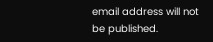email address will not be published.